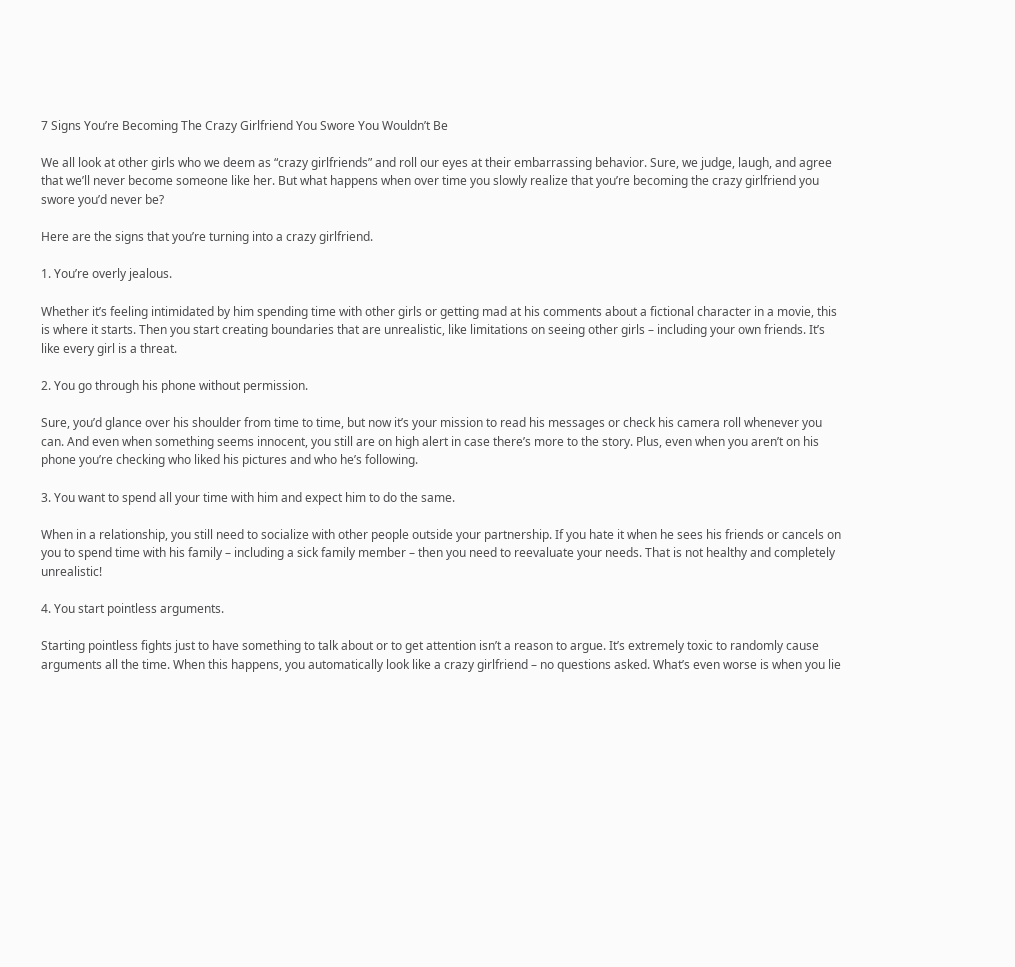7 Signs You’re Becoming The Crazy Girlfriend You Swore You Wouldn’t Be

We all look at other girls who we deem as “crazy girlfriends” and roll our eyes at their embarrassing behavior. Sure, we judge, laugh, and agree that we’ll never become someone like her. But what happens when over time you slowly realize that you’re becoming the crazy girlfriend you swore you’d never be?

Here are the signs that you’re turning into a crazy girlfriend.

1. You’re overly jealous.

Whether it’s feeling intimidated by him spending time with other girls or getting mad at his comments about a fictional character in a movie, this is where it starts. Then you start creating boundaries that are unrealistic, like limitations on seeing other girls – including your own friends. It’s like every girl is a threat.

2. You go through his phone without permission.

Sure, you’d glance over his shoulder from time to time, but now it’s your mission to read his messages or check his camera roll whenever you can. And even when something seems innocent, you still are on high alert in case there’s more to the story. Plus, even when you aren’t on his phone you’re checking who liked his pictures and who he’s following.

3. You want to spend all your time with him and expect him to do the same.

When in a relationship, you still need to socialize with other people outside your partnership. If you hate it when he sees his friends or cancels on you to spend time with his family – including a sick family member – then you need to reevaluate your needs. That is not healthy and completely unrealistic!

4. You start pointless arguments.

Starting pointless fights just to have something to talk about or to get attention isn’t a reason to argue. It’s extremely toxic to randomly cause arguments all the time. When this happens, you automatically look like a crazy girlfriend – no questions asked. What’s even worse is when you lie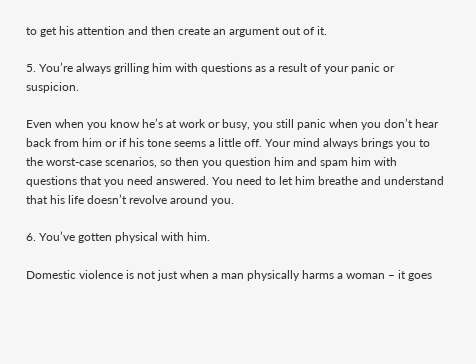to get his attention and then create an argument out of it.

5. You’re always grilling him with questions as a result of your panic or suspicion.

Even when you know he’s at work or busy, you still panic when you don’t hear back from him or if his tone seems a little off. Your mind always brings you to the worst-case scenarios, so then you question him and spam him with questions that you need answered. You need to let him breathe and understand that his life doesn’t revolve around you.

6. You’ve gotten physical with him.

Domestic violence is not just when a man physically harms a woman – it goes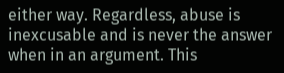either way. Regardless, abuse is inexcusable and is never the answer when in an argument. This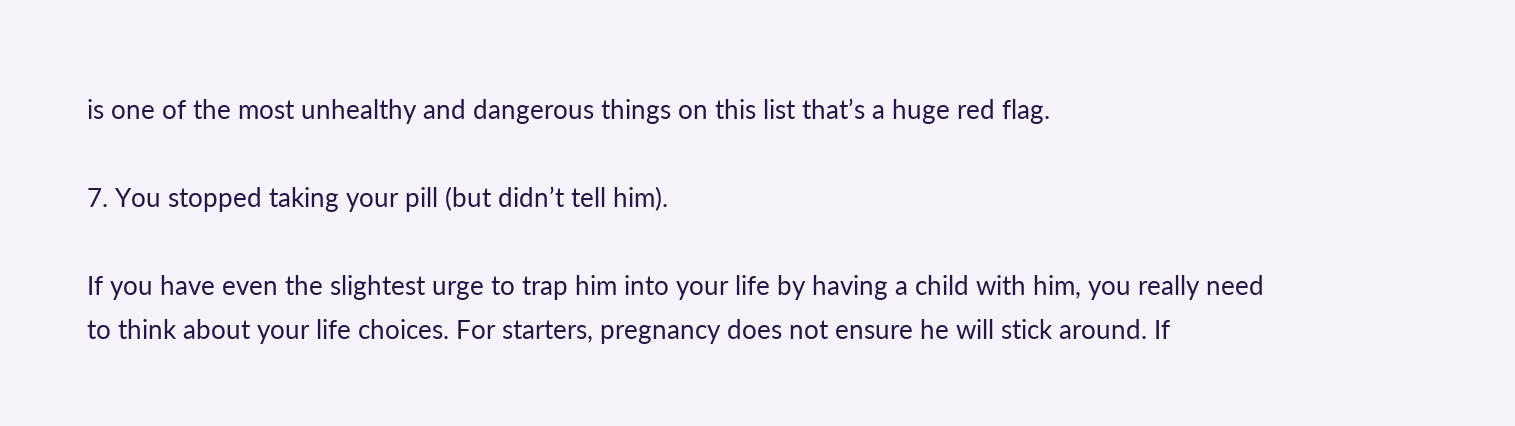is one of the most unhealthy and dangerous things on this list that’s a huge red flag.

7. You stopped taking your pill (but didn’t tell him).

If you have even the slightest urge to trap him into your life by having a child with him, you really need to think about your life choices. For starters, pregnancy does not ensure he will stick around. If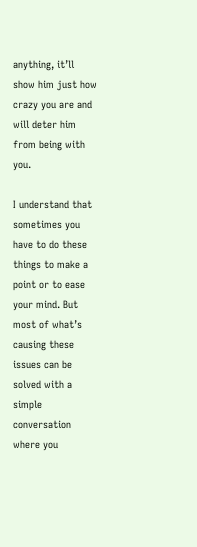anything, it’ll show him just how crazy you are and will deter him from being with you.

I understand that sometimes you have to do these things to make a point or to ease your mind. But most of what’s causing these issues can be solved with a simple conversation where you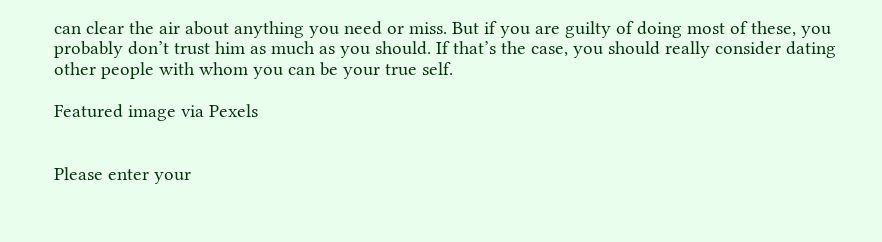can clear the air about anything you need or miss. But if you are guilty of doing most of these, you probably don’t trust him as much as you should. If that’s the case, you should really consider dating other people with whom you can be your true self.

Featured image via Pexels


Please enter your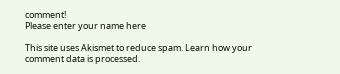comment!
Please enter your name here

This site uses Akismet to reduce spam. Learn how your comment data is processed.